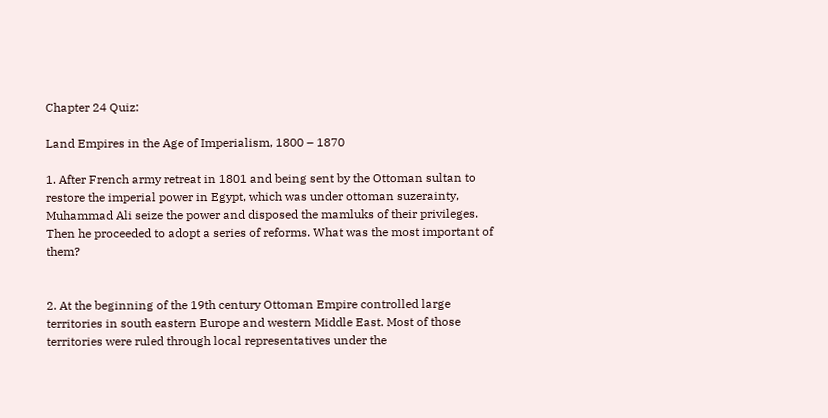Chapter 24 Quiz:

Land Empires in the Age of Imperialism, 1800 – 1870

1. After French army retreat in 1801 and being sent by the Ottoman sultan to restore the imperial power in Egypt, which was under ottoman suzerainty, Muhammad Ali seize the power and disposed the mamluks of their privileges. Then he proceeded to adopt a series of reforms. What was the most important of them?


2. At the beginning of the 19th century Ottoman Empire controlled large territories in south eastern Europe and western Middle East. Most of those territories were ruled through local representatives under the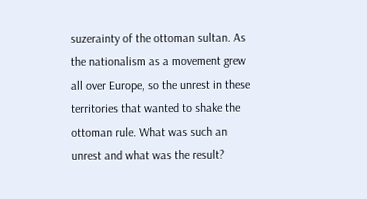suzerainty of the ottoman sultan. As the nationalism as a movement grew all over Europe, so the unrest in these territories that wanted to shake the ottoman rule. What was such an unrest and what was the result?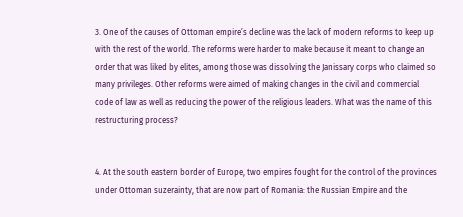3. One of the causes of Ottoman empire’s decline was the lack of modern reforms to keep up with the rest of the world. The reforms were harder to make because it meant to change an order that was liked by elites, among those was dissolving the Janissary corps who claimed so many privileges. Other reforms were aimed of making changes in the civil and commercial code of law as well as reducing the power of the religious leaders. What was the name of this restructuring process?


4. At the south eastern border of Europe, two empires fought for the control of the provinces under Ottoman suzerainty, that are now part of Romania: the Russian Empire and the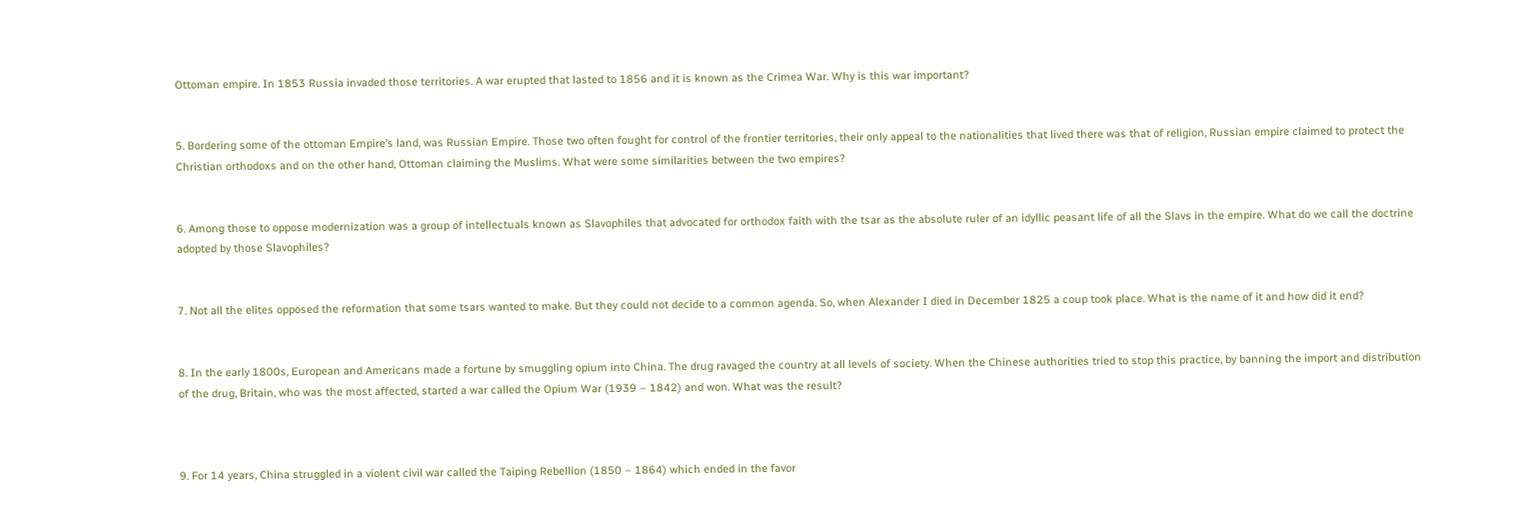Ottoman empire. In 1853 Russia invaded those territories. A war erupted that lasted to 1856 and it is known as the Crimea War. Why is this war important?


5. Bordering some of the ottoman Empire’s land, was Russian Empire. Those two often fought for control of the frontier territories, their only appeal to the nationalities that lived there was that of religion, Russian empire claimed to protect the Christian orthodoxs and on the other hand, Ottoman claiming the Muslims. What were some similarities between the two empires?


6. Among those to oppose modernization was a group of intellectuals known as Slavophiles that advocated for orthodox faith with the tsar as the absolute ruler of an idyllic peasant life of all the Slavs in the empire. What do we call the doctrine adopted by those Slavophiles?


7. Not all the elites opposed the reformation that some tsars wanted to make. But they could not decide to a common agenda. So, when Alexander I died in December 1825 a coup took place. What is the name of it and how did it end?


8. In the early 1800s, European and Americans made a fortune by smuggling opium into China. The drug ravaged the country at all levels of society. When the Chinese authorities tried to stop this practice, by banning the import and distribution of the drug, Britain, who was the most affected, started a war called the Opium War (1939 – 1842) and won. What was the result?



9. For 14 years, China struggled in a violent civil war called the Taiping Rebellion (1850 – 1864) which ended in the favor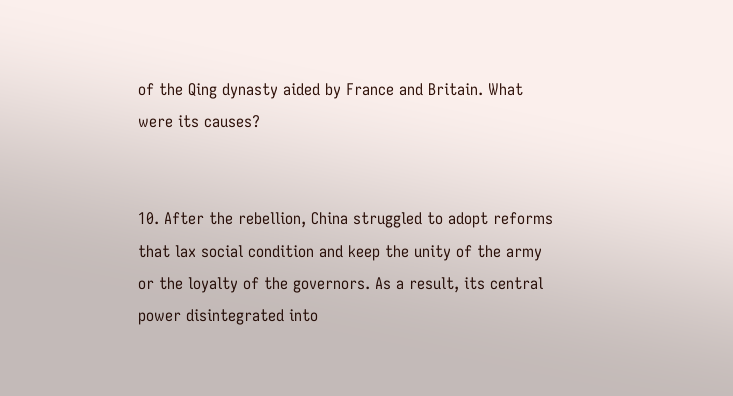of the Qing dynasty aided by France and Britain. What were its causes?


10. After the rebellion, China struggled to adopt reforms that lax social condition and keep the unity of the army or the loyalty of the governors. As a result, its central power disintegrated into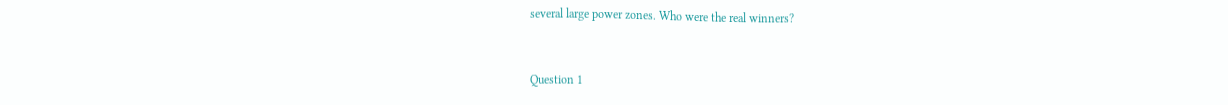several large power zones. Who were the real winners?


Question 1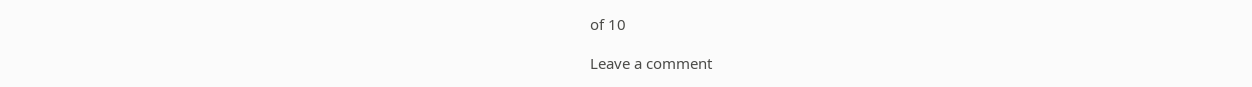of 10

Leave a comment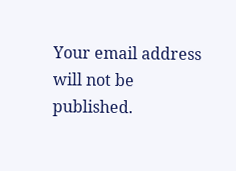Your email address will not be published.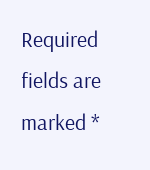Required fields are marked *